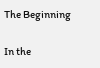The Beginning

In the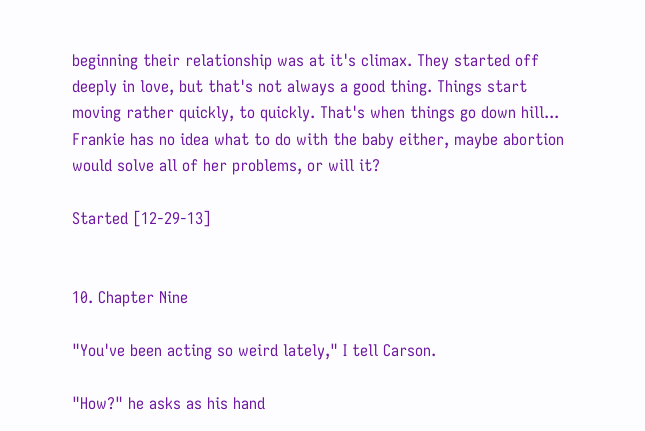beginning their relationship was at it's climax. They started off deeply in love, but that's not always a good thing. Things start moving rather quickly, to quickly. That's when things go down hill... Frankie has no idea what to do with the baby either, maybe abortion would solve all of her problems, or will it?

Started [12-29-13]


10. Chapter Nine

"You've been acting so weird lately," I tell Carson.

"How?" he asks as his hand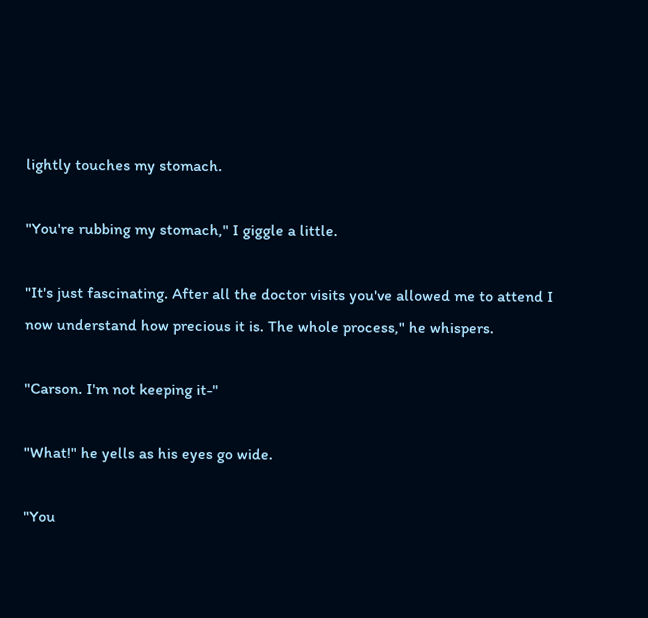lightly touches my stomach.

"You're rubbing my stomach," I giggle a little.

"It's just fascinating. After all the doctor visits you've allowed me to attend I now understand how precious it is. The whole process," he whispers.

"Carson. I'm not keeping it-"

"What!" he yells as his eyes go wide.

"You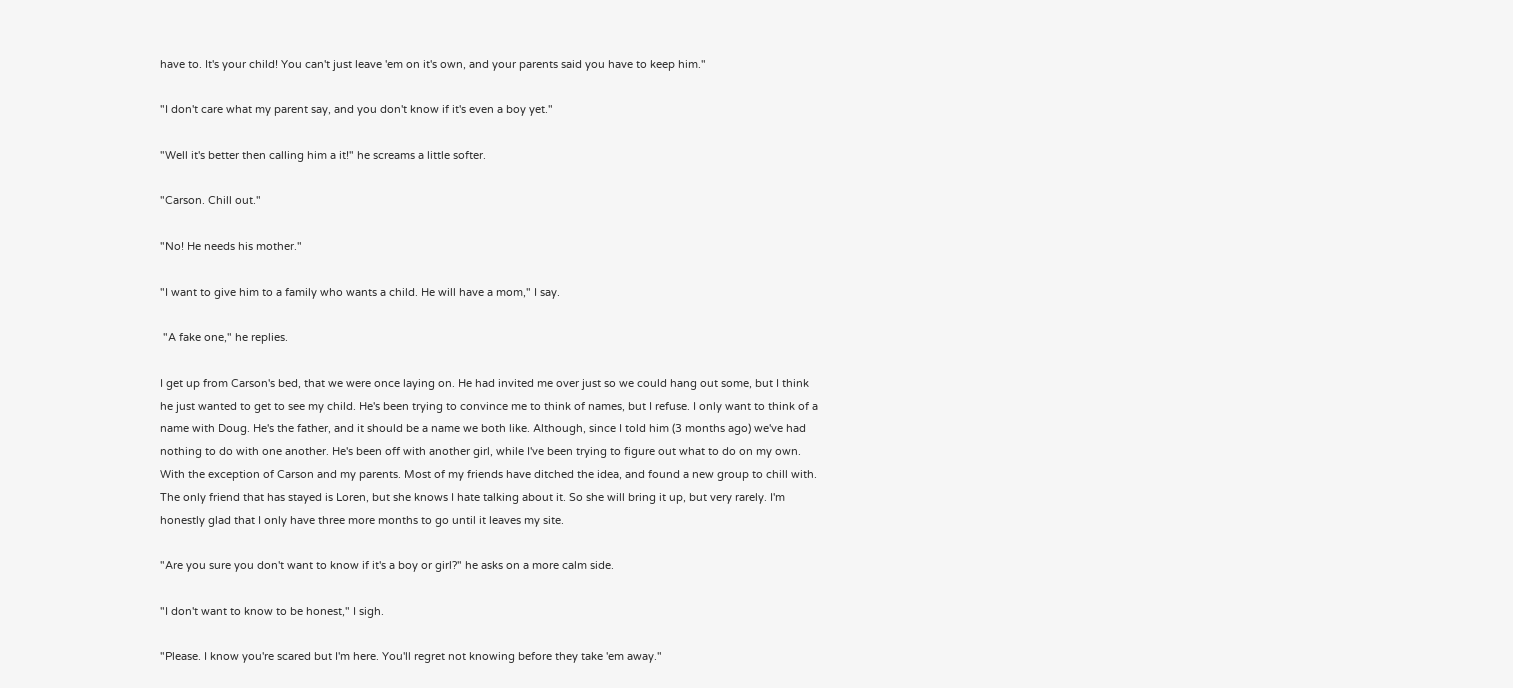have to. It's your child! You can't just leave 'em on it's own, and your parents said you have to keep him."

"I don't care what my parent say, and you don't know if it's even a boy yet."

"Well it's better then calling him a it!" he screams a little softer.

"Carson. Chill out."

"No! He needs his mother."

"I want to give him to a family who wants a child. He will have a mom," I say.

 "A fake one," he replies.

I get up from Carson's bed, that we were once laying on. He had invited me over just so we could hang out some, but I think he just wanted to get to see my child. He's been trying to convince me to think of names, but I refuse. I only want to think of a name with Doug. He's the father, and it should be a name we both like. Although, since I told him (3 months ago) we've had nothing to do with one another. He's been off with another girl, while I've been trying to figure out what to do on my own. With the exception of Carson and my parents. Most of my friends have ditched the idea, and found a new group to chill with. The only friend that has stayed is Loren, but she knows I hate talking about it. So she will bring it up, but very rarely. I'm honestly glad that I only have three more months to go until it leaves my site.

"Are you sure you don't want to know if it's a boy or girl?" he asks on a more calm side.

"I don't want to know to be honest," I sigh.

"Please. I know you're scared but I'm here. You'll regret not knowing before they take 'em away."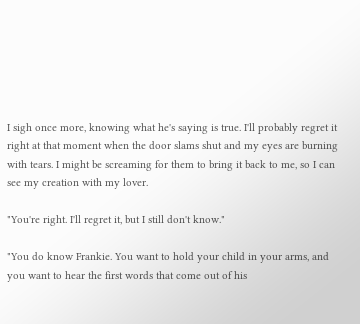I sigh once more, knowing what he's saying is true. I'll probably regret it right at that moment when the door slams shut and my eyes are burning with tears. I might be screaming for them to bring it back to me, so I can see my creation with my lover.

"You're right. I'll regret it, but I still don't know."

"You do know Frankie. You want to hold your child in your arms, and you want to hear the first words that come out of his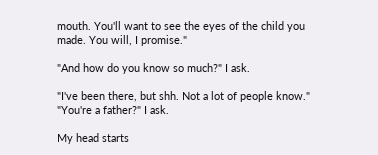mouth. You'll want to see the eyes of the child you made. You will, I promise."

"And how do you know so much?" I ask.

"I've been there, but shh. Not a lot of people know."
"You're a father?" I ask.

My head starts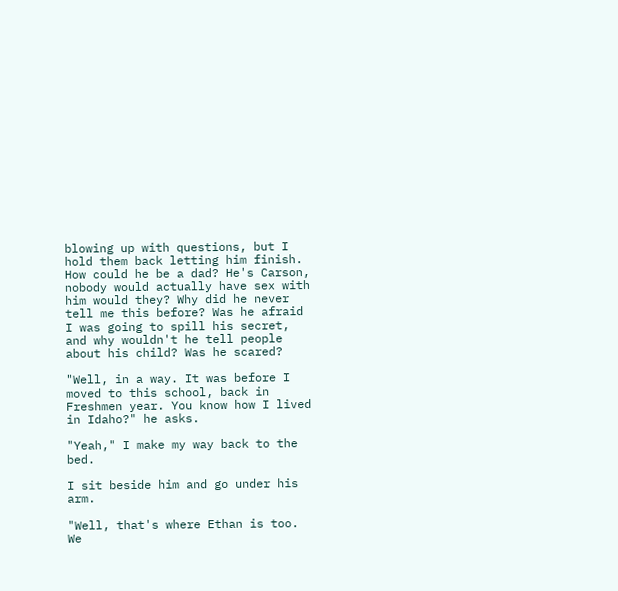blowing up with questions, but I hold them back letting him finish. How could he be a dad? He's Carson, nobody would actually have sex with him would they? Why did he never tell me this before? Was he afraid I was going to spill his secret, and why wouldn't he tell people about his child? Was he scared?

"Well, in a way. It was before I moved to this school, back in Freshmen year. You know how I lived in Idaho?" he asks.

"Yeah," I make my way back to the bed.

I sit beside him and go under his arm.

"Well, that's where Ethan is too. We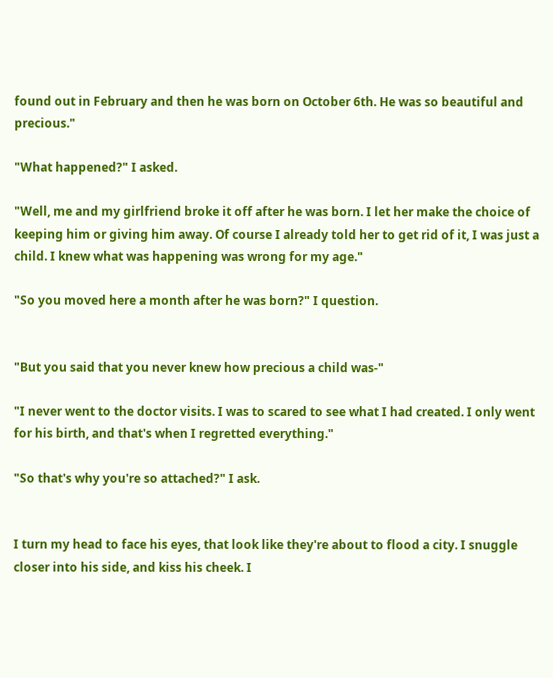found out in February and then he was born on October 6th. He was so beautiful and precious."

"What happened?" I asked.

"Well, me and my girlfriend broke it off after he was born. I let her make the choice of keeping him or giving him away. Of course I already told her to get rid of it, I was just a child. I knew what was happening was wrong for my age."

"So you moved here a month after he was born?" I question.


"But you said that you never knew how precious a child was-"

"I never went to the doctor visits. I was to scared to see what I had created. I only went for his birth, and that's when I regretted everything."

"So that's why you're so attached?" I ask.


I turn my head to face his eyes, that look like they're about to flood a city. I snuggle closer into his side, and kiss his cheek. I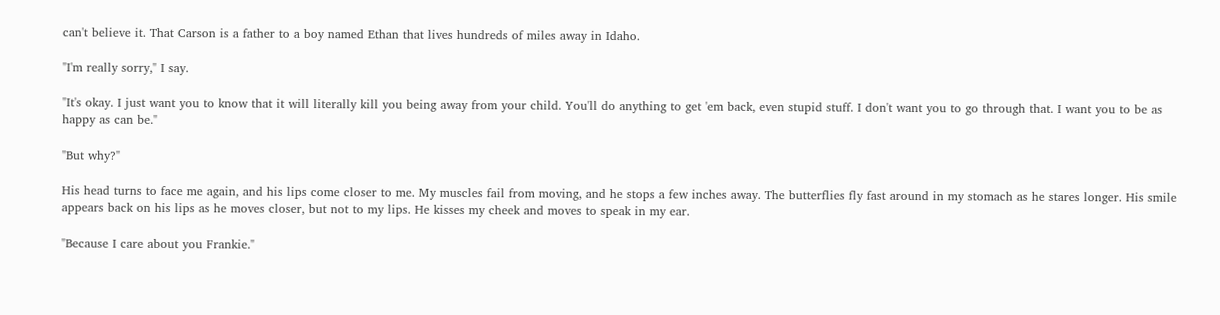can't believe it. That Carson is a father to a boy named Ethan that lives hundreds of miles away in Idaho.

"I'm really sorry," I say.

"It's okay. I just want you to know that it will literally kill you being away from your child. You'll do anything to get 'em back, even stupid stuff. I don't want you to go through that. I want you to be as happy as can be."

"But why?"

His head turns to face me again, and his lips come closer to me. My muscles fail from moving, and he stops a few inches away. The butterflies fly fast around in my stomach as he stares longer. His smile appears back on his lips as he moves closer, but not to my lips. He kisses my cheek and moves to speak in my ear.

"Because I care about you Frankie."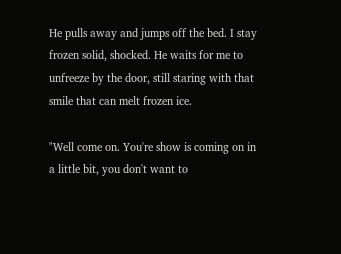He pulls away and jumps off the bed. I stay frozen solid, shocked. He waits for me to unfreeze by the door, still staring with that smile that can melt frozen ice.

"Well come on. You're show is coming on in a little bit, you don't want to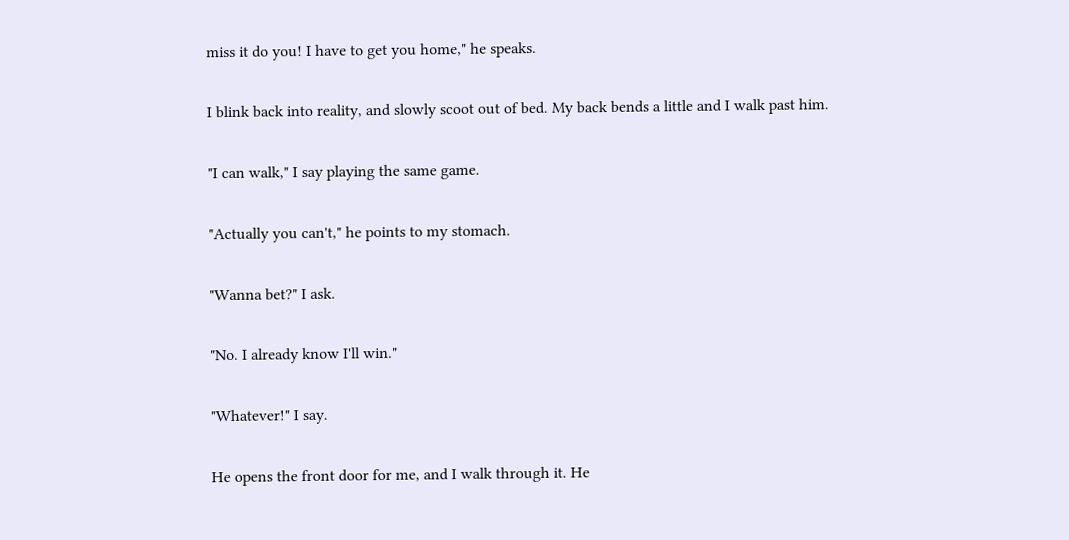miss it do you! I have to get you home," he speaks.

I blink back into reality, and slowly scoot out of bed. My back bends a little and I walk past him.

"I can walk," I say playing the same game.

"Actually you can't," he points to my stomach.

"Wanna bet?" I ask.

"No. I already know I'll win."

"Whatever!" I say.

He opens the front door for me, and I walk through it. He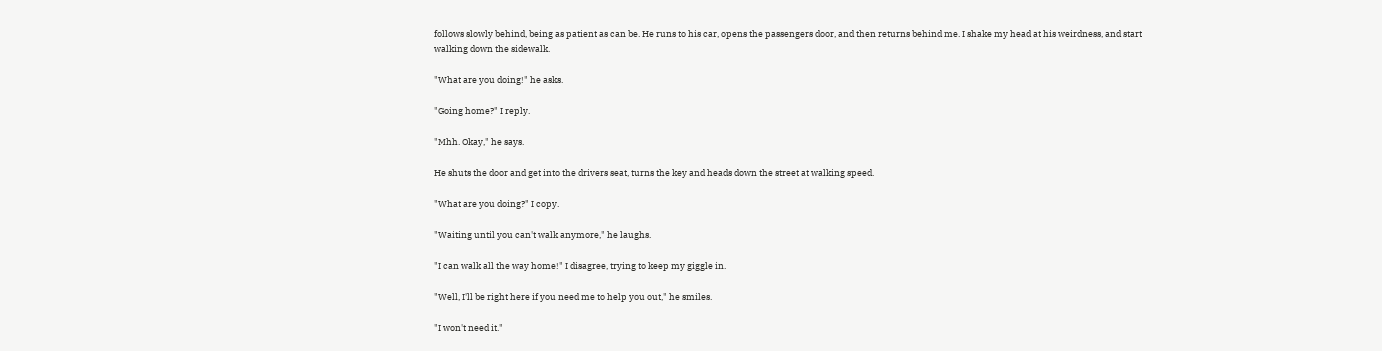follows slowly behind, being as patient as can be. He runs to his car, opens the passengers door, and then returns behind me. I shake my head at his weirdness, and start walking down the sidewalk.

"What are you doing!" he asks.

"Going home?" I reply.

"Mhh. Okay," he says.

He shuts the door and get into the drivers seat, turns the key and heads down the street at walking speed.

"What are you doing?" I copy.

"Waiting until you can't walk anymore," he laughs.

"I can walk all the way home!" I disagree, trying to keep my giggle in.

"Well, I'll be right here if you need me to help you out," he smiles.

"I won't need it."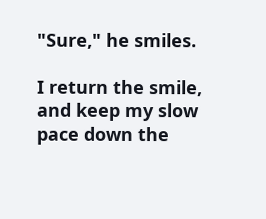"Sure," he smiles.

I return the smile, and keep my slow pace down the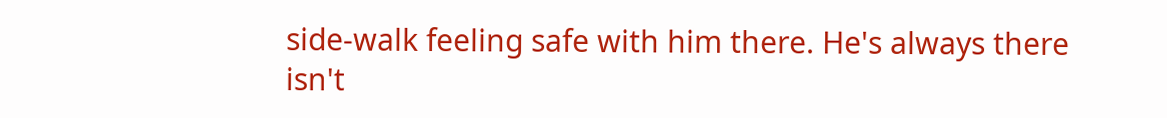side-walk feeling safe with him there. He's always there isn't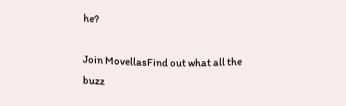he?

Join MovellasFind out what all the buzz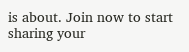is about. Join now to start sharing your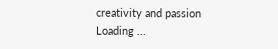creativity and passion
Loading ...